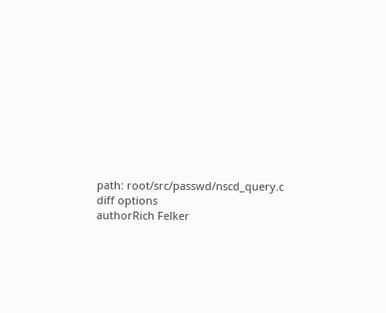path: root/src/passwd/nscd_query.c
diff options
authorRich Felker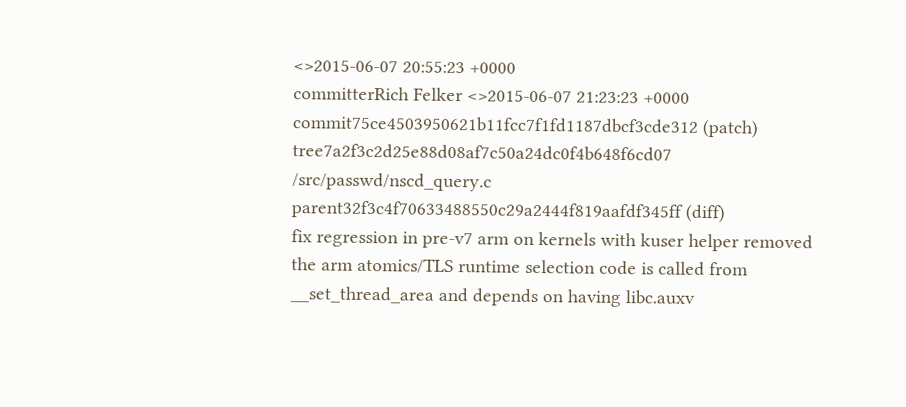<>2015-06-07 20:55:23 +0000
committerRich Felker <>2015-06-07 21:23:23 +0000
commit75ce4503950621b11fcc7f1fd1187dbcf3cde312 (patch)
tree7a2f3c2d25e88d08af7c50a24dc0f4b648f6cd07 /src/passwd/nscd_query.c
parent32f3c4f70633488550c29a2444f819aafdf345ff (diff)
fix regression in pre-v7 arm on kernels with kuser helper removed
the arm atomics/TLS runtime selection code is called from __set_thread_area and depends on having libc.auxv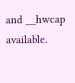and __hwcap available.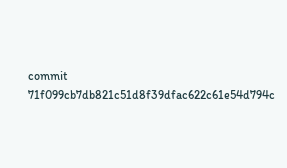commit 71f099cb7db821c51d8f39dfac622c61e54d794c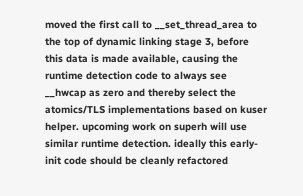moved the first call to __set_thread_area to the top of dynamic linking stage 3, before this data is made available, causing the runtime detection code to always see __hwcap as zero and thereby select the atomics/TLS implementations based on kuser helper. upcoming work on superh will use similar runtime detection. ideally this early-init code should be cleanly refactored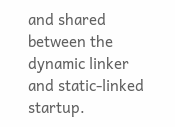and shared between the dynamic linker and static-linked startup.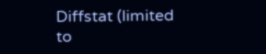Diffstat (limited to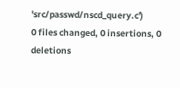'src/passwd/nscd_query.c')
0 files changed, 0 insertions, 0 deletions